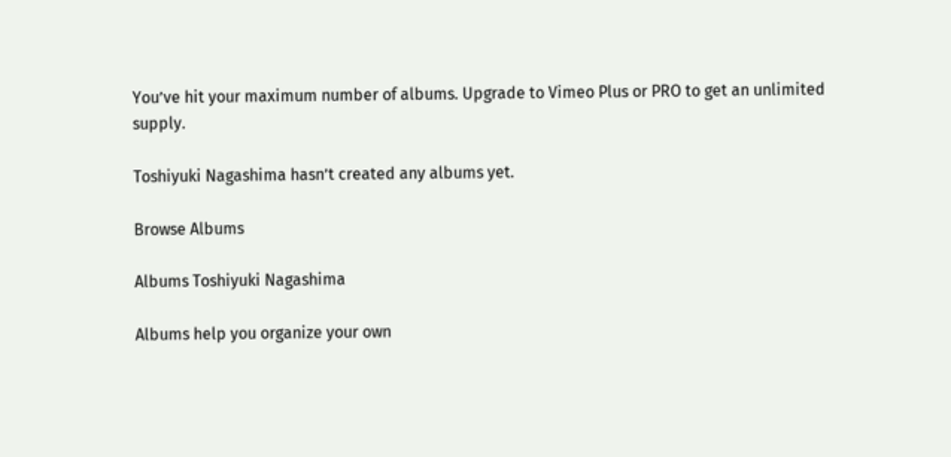You’ve hit your maximum number of albums. Upgrade to Vimeo Plus or PRO to get an unlimited supply.

Toshiyuki Nagashima hasn’t created any albums yet.

Browse Albums

Albums Toshiyuki Nagashima

Albums help you organize your own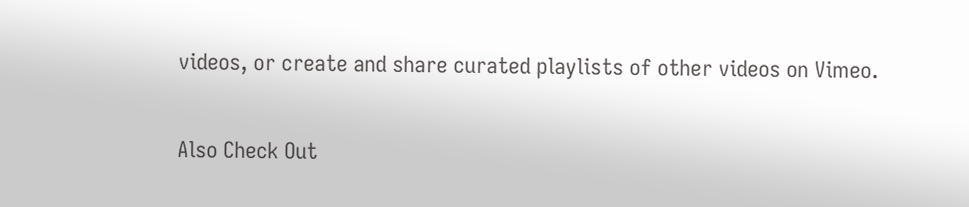videos, or create and share curated playlists of other videos on Vimeo.

Also Check Out